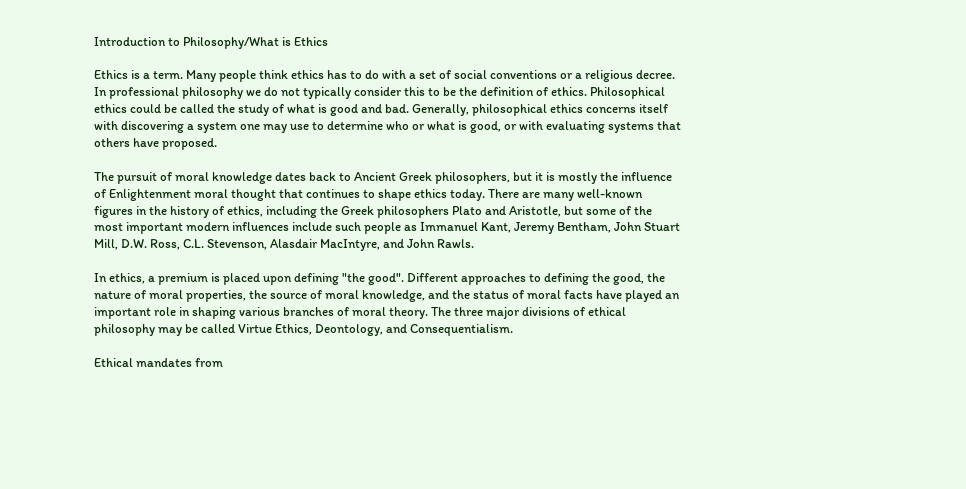Introduction to Philosophy/What is Ethics

Ethics is a term. Many people think ethics has to do with a set of social conventions or a religious decree. In professional philosophy we do not typically consider this to be the definition of ethics. Philosophical ethics could be called the study of what is good and bad. Generally, philosophical ethics concerns itself with discovering a system one may use to determine who or what is good, or with evaluating systems that others have proposed.

The pursuit of moral knowledge dates back to Ancient Greek philosophers, but it is mostly the influence of Enlightenment moral thought that continues to shape ethics today. There are many well-known figures in the history of ethics, including the Greek philosophers Plato and Aristotle, but some of the most important modern influences include such people as Immanuel Kant, Jeremy Bentham, John Stuart Mill, D.W. Ross, C.L. Stevenson, Alasdair MacIntyre, and John Rawls.

In ethics, a premium is placed upon defining "the good". Different approaches to defining the good, the nature of moral properties, the source of moral knowledge, and the status of moral facts have played an important role in shaping various branches of moral theory. The three major divisions of ethical philosophy may be called Virtue Ethics, Deontology, and Consequentialism.

Ethical mandates from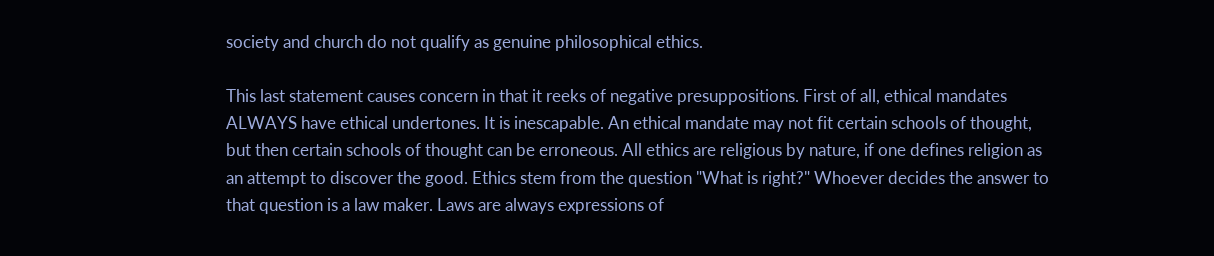society and church do not qualify as genuine philosophical ethics.

This last statement causes concern in that it reeks of negative presuppositions. First of all, ethical mandates ALWAYS have ethical undertones. It is inescapable. An ethical mandate may not fit certain schools of thought, but then certain schools of thought can be erroneous. All ethics are religious by nature, if one defines religion as an attempt to discover the good. Ethics stem from the question "What is right?" Whoever decides the answer to that question is a law maker. Laws are always expressions of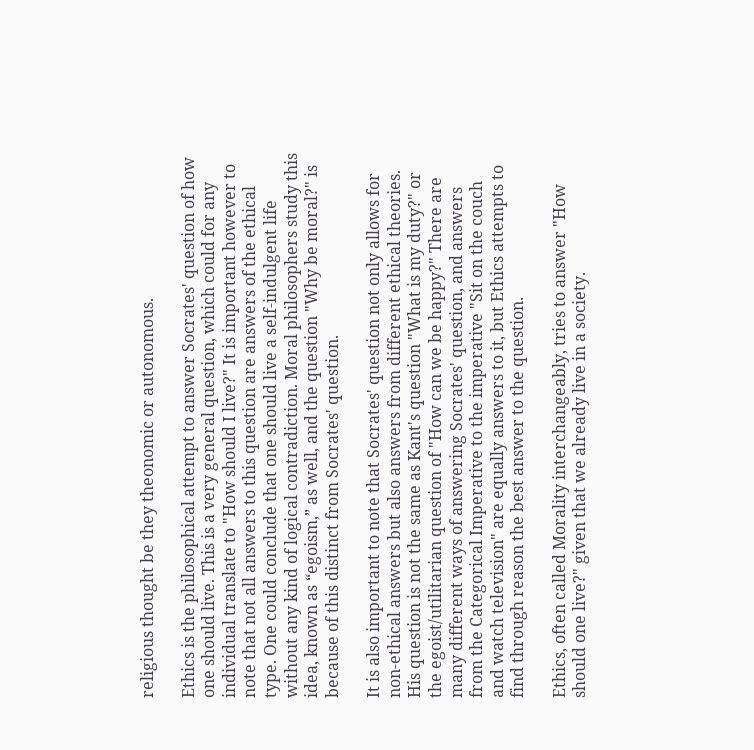religious thought be they theonomic or autonomous.

Ethics is the philosophical attempt to answer Socrates' question of how one should live. This is a very general question, which could for any individual translate to "How should I live?" It is important however to note that not all answers to this question are answers of the ethical type. One could conclude that one should live a self-indulgent life without any kind of logical contradiction. Moral philosophers study this idea, known as “egoism,” as well, and the question "Why be moral?" is because of this distinct from Socrates' question.

It is also important to note that Socrates' question not only allows for non-ethical answers but also answers from different ethical theories. His question is not the same as Kant's question "What is my duty?" or the egoist/utilitarian question of "How can we be happy?" There are many different ways of answering Socrates' question, and answers from the Categorical Imperative to the imperative "Sit on the couch and watch television" are equally answers to it, but Ethics attempts to find through reason the best answer to the question.

Ethics, often called Morality interchangeably, tries to answer "How should one live?" given that we already live in a society.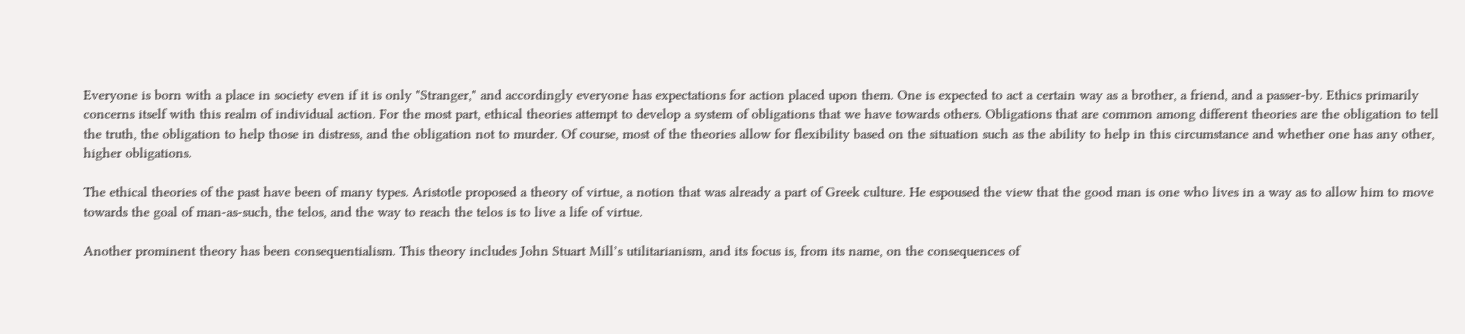Everyone is born with a place in society even if it is only "Stranger," and accordingly everyone has expectations for action placed upon them. One is expected to act a certain way as a brother, a friend, and a passer-by. Ethics primarily concerns itself with this realm of individual action. For the most part, ethical theories attempt to develop a system of obligations that we have towards others. Obligations that are common among different theories are the obligation to tell the truth, the obligation to help those in distress, and the obligation not to murder. Of course, most of the theories allow for flexibility based on the situation such as the ability to help in this circumstance and whether one has any other, higher obligations.

The ethical theories of the past have been of many types. Aristotle proposed a theory of virtue, a notion that was already a part of Greek culture. He espoused the view that the good man is one who lives in a way as to allow him to move towards the goal of man-as-such, the telos, and the way to reach the telos is to live a life of virtue.

Another prominent theory has been consequentialism. This theory includes John Stuart Mill’s utilitarianism, and its focus is, from its name, on the consequences of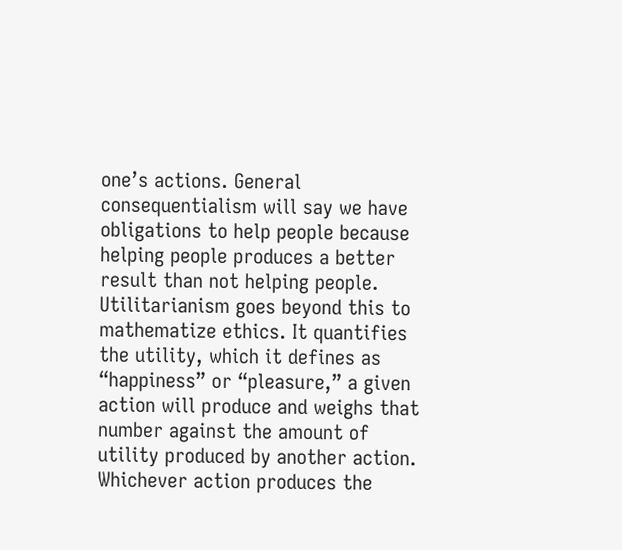one’s actions. General consequentialism will say we have obligations to help people because helping people produces a better result than not helping people. Utilitarianism goes beyond this to mathematize ethics. It quantifies the utility, which it defines as “happiness” or “pleasure,” a given action will produce and weighs that number against the amount of utility produced by another action. Whichever action produces the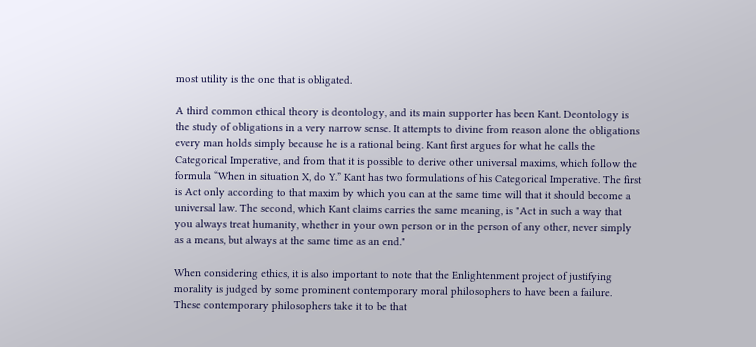most utility is the one that is obligated.

A third common ethical theory is deontology, and its main supporter has been Kant. Deontology is the study of obligations in a very narrow sense. It attempts to divine from reason alone the obligations every man holds simply because he is a rational being. Kant first argues for what he calls the Categorical Imperative, and from that it is possible to derive other universal maxims, which follow the formula “When in situation X, do Y.” Kant has two formulations of his Categorical Imperative. The first is Act only according to that maxim by which you can at the same time will that it should become a universal law. The second, which Kant claims carries the same meaning, is "Act in such a way that you always treat humanity, whether in your own person or in the person of any other, never simply as a means, but always at the same time as an end."

When considering ethics, it is also important to note that the Enlightenment project of justifying morality is judged by some prominent contemporary moral philosophers to have been a failure. These contemporary philosophers take it to be that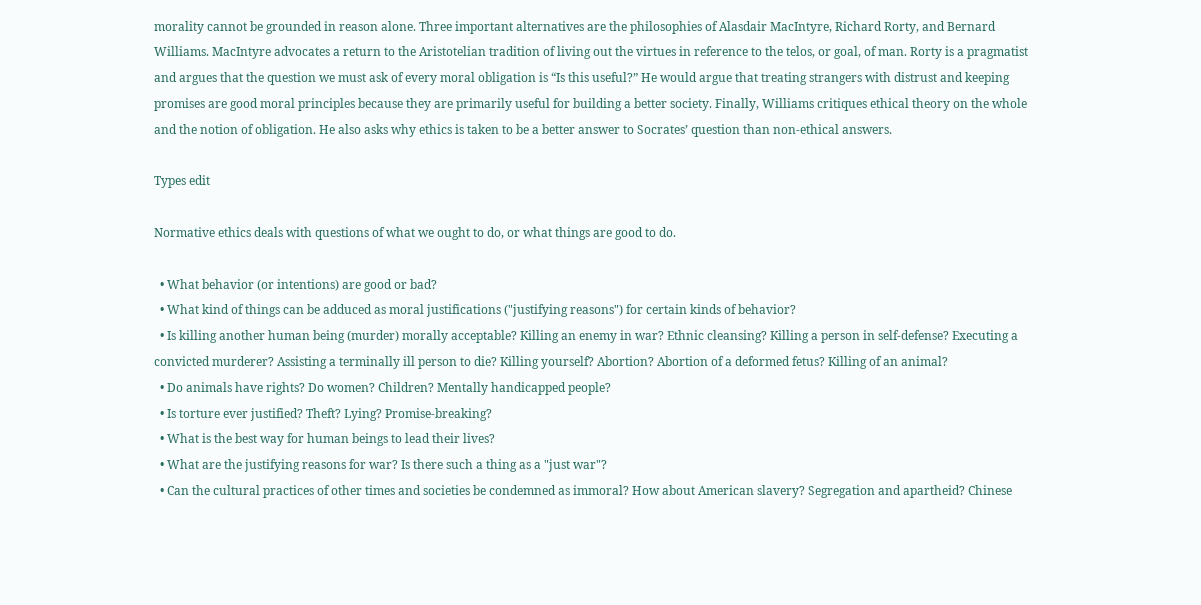morality cannot be grounded in reason alone. Three important alternatives are the philosophies of Alasdair MacIntyre, Richard Rorty, and Bernard Williams. MacIntyre advocates a return to the Aristotelian tradition of living out the virtues in reference to the telos, or goal, of man. Rorty is a pragmatist and argues that the question we must ask of every moral obligation is “Is this useful?” He would argue that treating strangers with distrust and keeping promises are good moral principles because they are primarily useful for building a better society. Finally, Williams critiques ethical theory on the whole and the notion of obligation. He also asks why ethics is taken to be a better answer to Socrates’ question than non-ethical answers.

Types edit

Normative ethics deals with questions of what we ought to do, or what things are good to do.

  • What behavior (or intentions) are good or bad?
  • What kind of things can be adduced as moral justifications ("justifying reasons") for certain kinds of behavior?
  • Is killing another human being (murder) morally acceptable? Killing an enemy in war? Ethnic cleansing? Killing a person in self-defense? Executing a convicted murderer? Assisting a terminally ill person to die? Killing yourself? Abortion? Abortion of a deformed fetus? Killing of an animal?
  • Do animals have rights? Do women? Children? Mentally handicapped people?
  • Is torture ever justified? Theft? Lying? Promise-breaking?
  • What is the best way for human beings to lead their lives?
  • What are the justifying reasons for war? Is there such a thing as a "just war"?
  • Can the cultural practices of other times and societies be condemned as immoral? How about American slavery? Segregation and apartheid? Chinese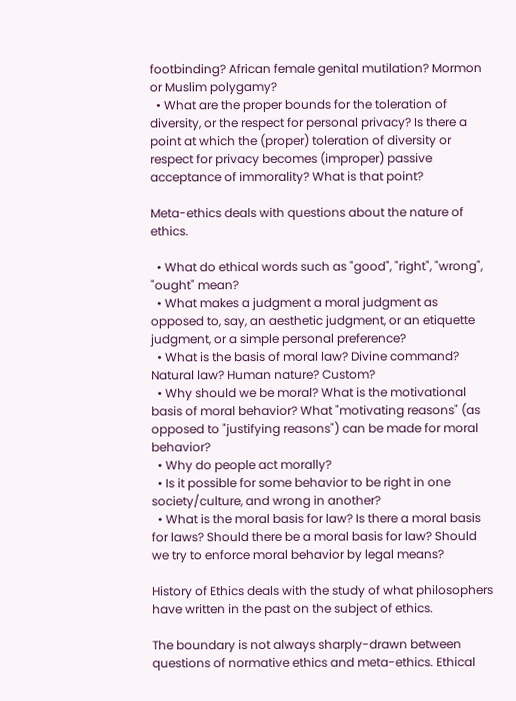footbinding? African female genital mutilation? Mormon or Muslim polygamy?
  • What are the proper bounds for the toleration of diversity, or the respect for personal privacy? Is there a point at which the (proper) toleration of diversity or respect for privacy becomes (improper) passive acceptance of immorality? What is that point?

Meta-ethics deals with questions about the nature of ethics.

  • What do ethical words such as "good", "right", "wrong", "ought" mean?
  • What makes a judgment a moral judgment as opposed to, say, an aesthetic judgment, or an etiquette judgment, or a simple personal preference?
  • What is the basis of moral law? Divine command? Natural law? Human nature? Custom?
  • Why should we be moral? What is the motivational basis of moral behavior? What "motivating reasons" (as opposed to "justifying reasons") can be made for moral behavior?
  • Why do people act morally?
  • Is it possible for some behavior to be right in one society/culture, and wrong in another?
  • What is the moral basis for law? Is there a moral basis for laws? Should there be a moral basis for law? Should we try to enforce moral behavior by legal means?

History of Ethics deals with the study of what philosophers have written in the past on the subject of ethics.

The boundary is not always sharply-drawn between questions of normative ethics and meta-ethics. Ethical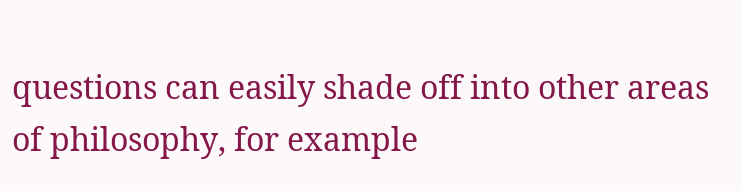questions can easily shade off into other areas of philosophy, for example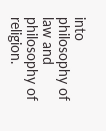into philosophy of law and philosophy of religion.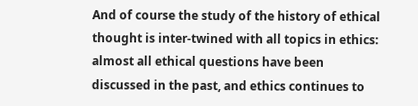And of course the study of the history of ethical thought is inter-twined with all topics in ethics: almost all ethical questions have been discussed in the past, and ethics continues to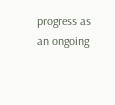progress as an ongoing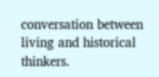conversation between living and historical thinkers.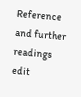Reference and further readings edit